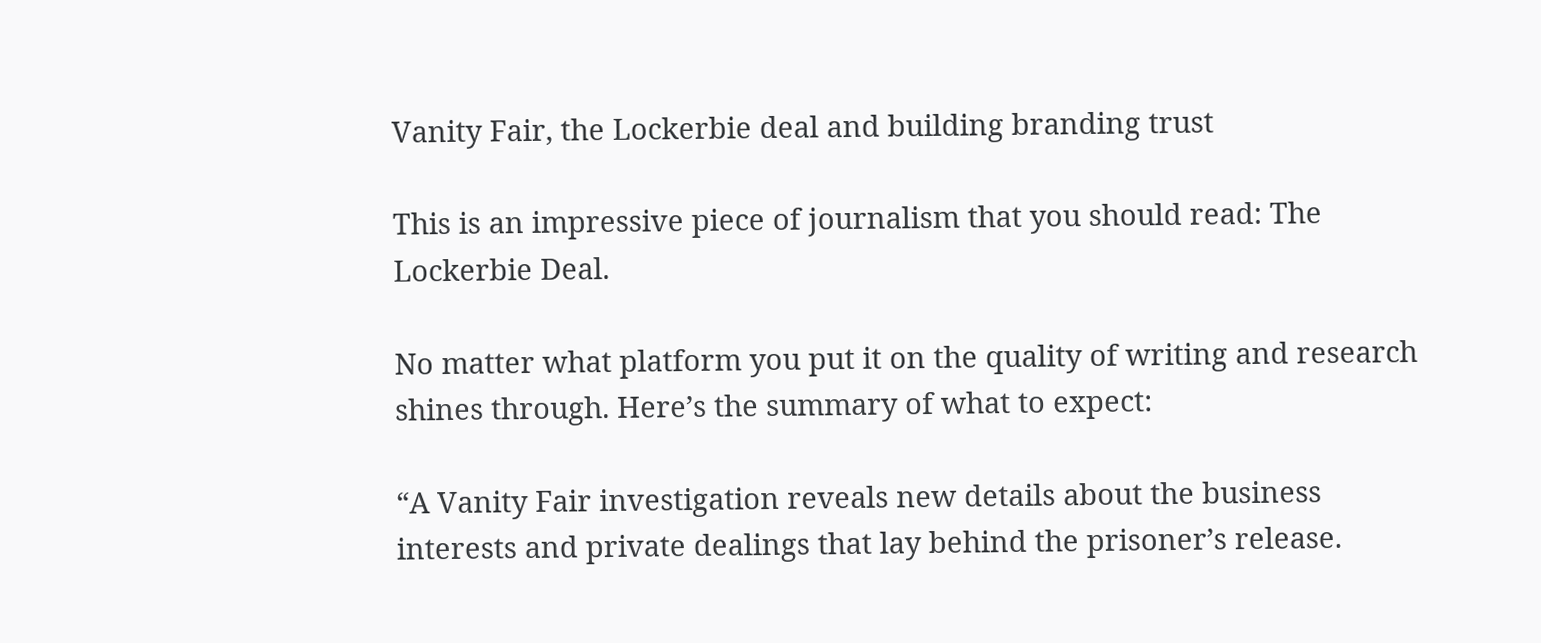Vanity Fair, the Lockerbie deal and building branding trust

This is an impressive piece of journalism that you should read: The Lockerbie Deal.

No matter what platform you put it on the quality of writing and research shines through. Here’s the summary of what to expect:

“A Vanity Fair investigation reveals new details about the business interests and private dealings that lay behind the prisoner’s release.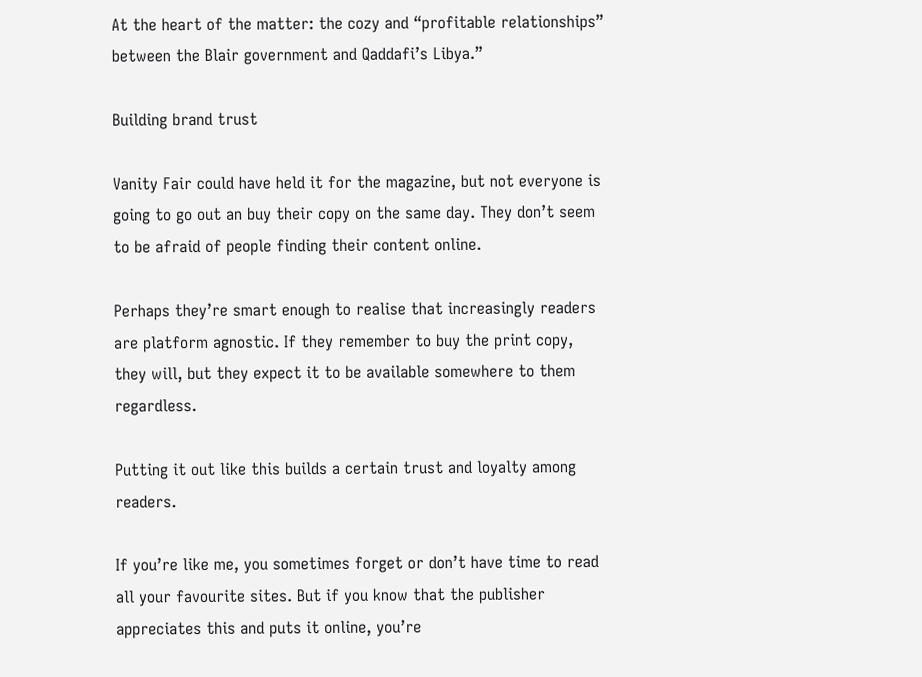At the heart of the matter: the cozy and “profitable relationships” between the Blair government and Qaddafi’s Libya.”

Building brand trust

Vanity Fair could have held it for the magazine, but not everyone is going to go out an buy their copy on the same day. They don’t seem to be afraid of people finding their content online.

Perhaps they’re smart enough to realise that increasingly readers are platform agnostic. If they remember to buy the print copy, they will, but they expect it to be available somewhere to them regardless.

Putting it out like this builds a certain trust and loyalty among readers.

If you’re like me, you sometimes forget or don’t have time to read all your favourite sites. But if you know that the publisher appreciates this and puts it online, you’re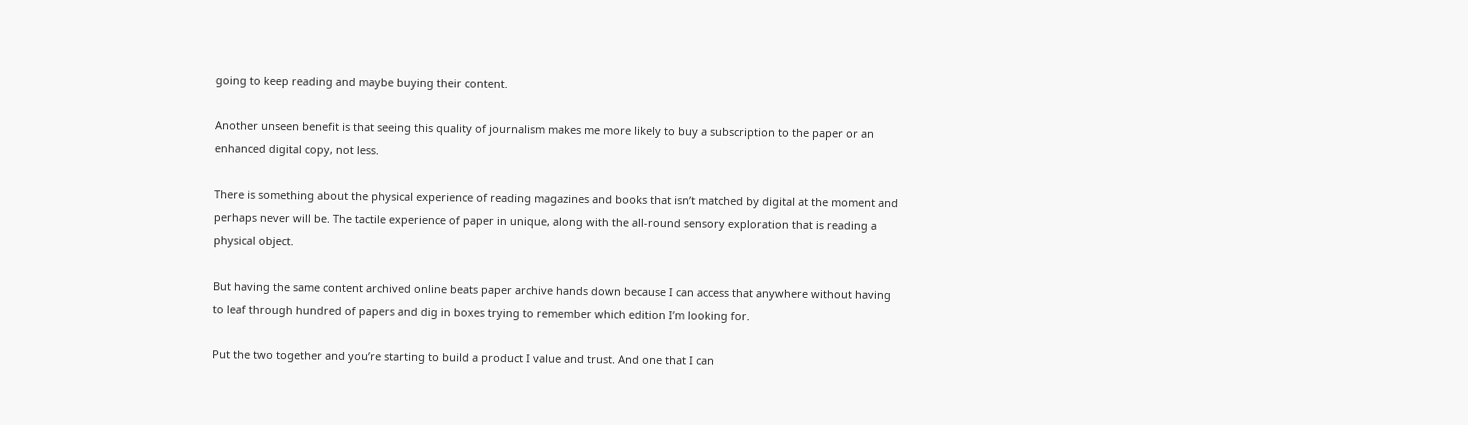going to keep reading and maybe buying their content.

Another unseen benefit is that seeing this quality of journalism makes me more likely to buy a subscription to the paper or an enhanced digital copy, not less.

There is something about the physical experience of reading magazines and books that isn’t matched by digital at the moment and perhaps never will be. The tactile experience of paper in unique, along with the all-round sensory exploration that is reading a physical object.

But having the same content archived online beats paper archive hands down because I can access that anywhere without having to leaf through hundred of papers and dig in boxes trying to remember which edition I’m looking for.

Put the two together and you’re starting to build a product I value and trust. And one that I can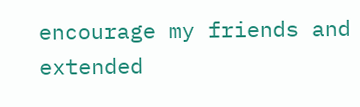encourage my friends and extended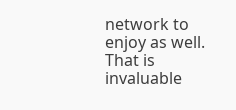network to enjoy as well. That is invaluable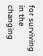for surviving in the changing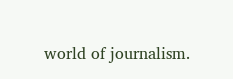world of journalism.